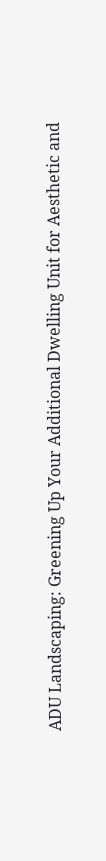ADU Landscaping: Greening Up Your Additional Dwelling Unit for Aesthetic and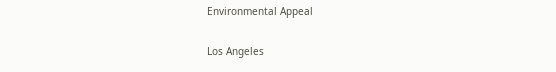Environmental Appeal

Los Angeles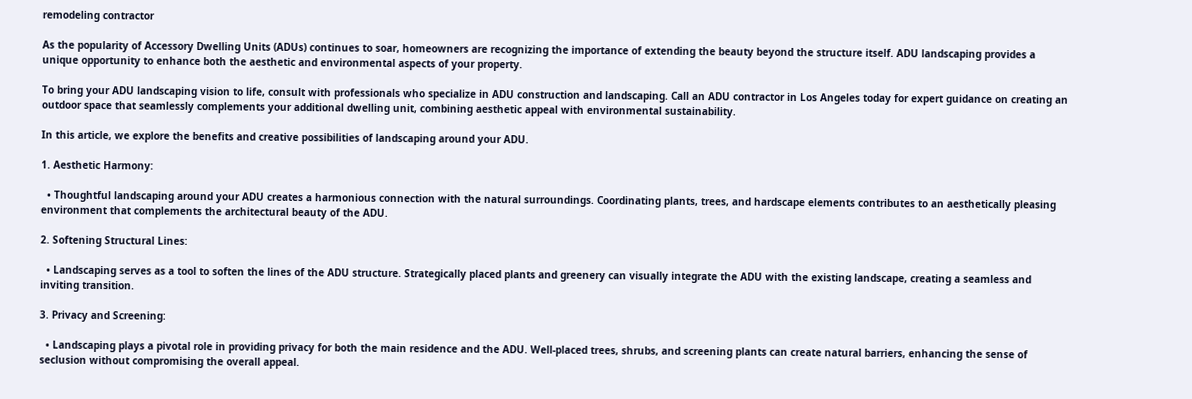remodeling contractor

As the popularity of Accessory Dwelling Units (ADUs) continues to soar, homeowners are recognizing the importance of extending the beauty beyond the structure itself. ADU landscaping provides a unique opportunity to enhance both the aesthetic and environmental aspects of your property.

To bring your ADU landscaping vision to life, consult with professionals who specialize in ADU construction and landscaping. Call an ADU contractor in Los Angeles today for expert guidance on creating an outdoor space that seamlessly complements your additional dwelling unit, combining aesthetic appeal with environmental sustainability.

In this article, we explore the benefits and creative possibilities of landscaping around your ADU.

1. Aesthetic Harmony:

  • Thoughtful landscaping around your ADU creates a harmonious connection with the natural surroundings. Coordinating plants, trees, and hardscape elements contributes to an aesthetically pleasing environment that complements the architectural beauty of the ADU.

2. Softening Structural Lines:

  • Landscaping serves as a tool to soften the lines of the ADU structure. Strategically placed plants and greenery can visually integrate the ADU with the existing landscape, creating a seamless and inviting transition.

3. Privacy and Screening:

  • Landscaping plays a pivotal role in providing privacy for both the main residence and the ADU. Well-placed trees, shrubs, and screening plants can create natural barriers, enhancing the sense of seclusion without compromising the overall appeal.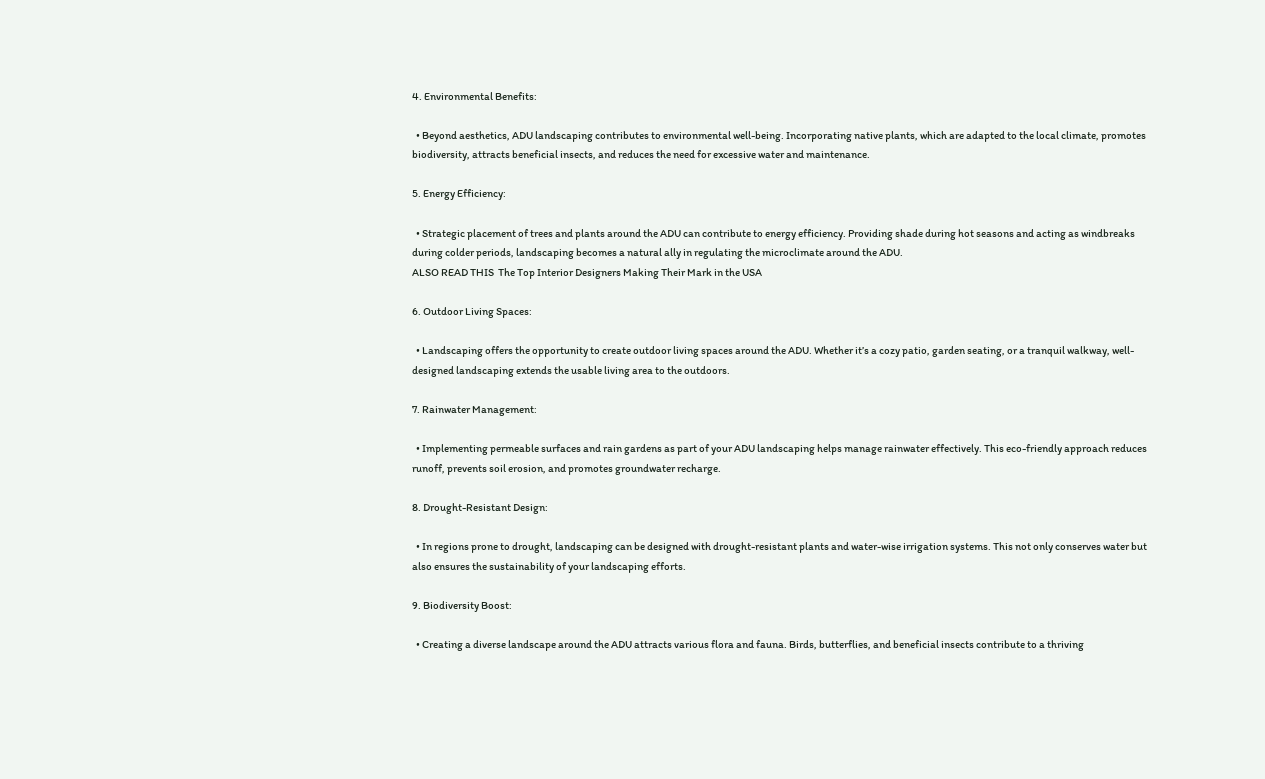4. Environmental Benefits:

  • Beyond aesthetics, ADU landscaping contributes to environmental well-being. Incorporating native plants, which are adapted to the local climate, promotes biodiversity, attracts beneficial insects, and reduces the need for excessive water and maintenance.

5. Energy Efficiency:

  • Strategic placement of trees and plants around the ADU can contribute to energy efficiency. Providing shade during hot seasons and acting as windbreaks during colder periods, landscaping becomes a natural ally in regulating the microclimate around the ADU.
ALSO READ THIS  The Top Interior Designers Making Their Mark in the USA

6. Outdoor Living Spaces:

  • Landscaping offers the opportunity to create outdoor living spaces around the ADU. Whether it’s a cozy patio, garden seating, or a tranquil walkway, well-designed landscaping extends the usable living area to the outdoors.

7. Rainwater Management:

  • Implementing permeable surfaces and rain gardens as part of your ADU landscaping helps manage rainwater effectively. This eco-friendly approach reduces runoff, prevents soil erosion, and promotes groundwater recharge.

8. Drought-Resistant Design:

  • In regions prone to drought, landscaping can be designed with drought-resistant plants and water-wise irrigation systems. This not only conserves water but also ensures the sustainability of your landscaping efforts.

9. Biodiversity Boost:

  • Creating a diverse landscape around the ADU attracts various flora and fauna. Birds, butterflies, and beneficial insects contribute to a thriving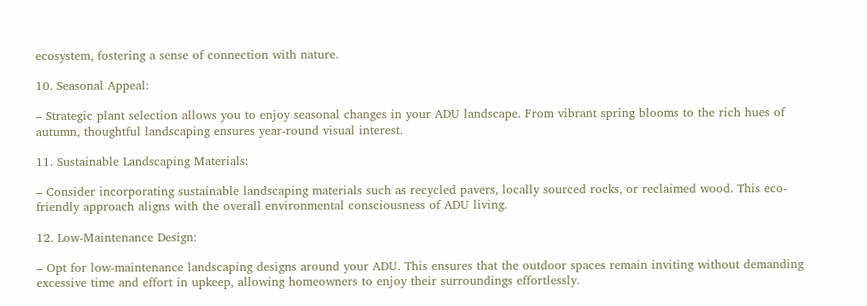ecosystem, fostering a sense of connection with nature.

10. Seasonal Appeal:

– Strategic plant selection allows you to enjoy seasonal changes in your ADU landscape. From vibrant spring blooms to the rich hues of autumn, thoughtful landscaping ensures year-round visual interest.

11. Sustainable Landscaping Materials:

– Consider incorporating sustainable landscaping materials such as recycled pavers, locally sourced rocks, or reclaimed wood. This eco-friendly approach aligns with the overall environmental consciousness of ADU living.

12. Low-Maintenance Design:

– Opt for low-maintenance landscaping designs around your ADU. This ensures that the outdoor spaces remain inviting without demanding excessive time and effort in upkeep, allowing homeowners to enjoy their surroundings effortlessly.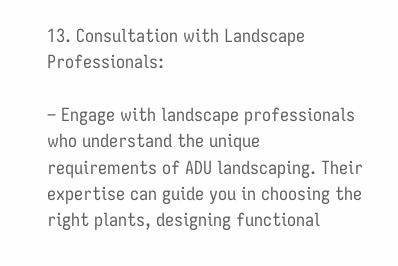13. Consultation with Landscape Professionals:

– Engage with landscape professionals who understand the unique requirements of ADU landscaping. Their expertise can guide you in choosing the right plants, designing functional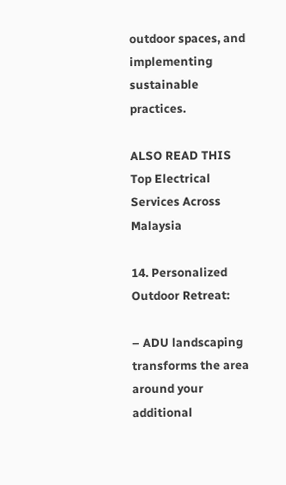outdoor spaces, and implementing sustainable practices.

ALSO READ THIS  Top Electrical Services Across Malaysia

14. Personalized Outdoor Retreat:

– ADU landscaping transforms the area around your additional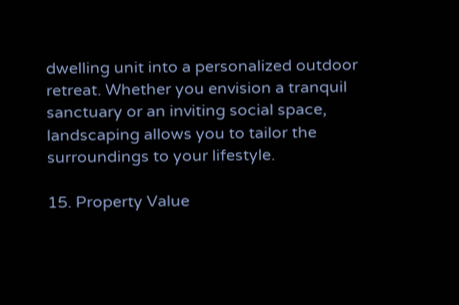dwelling unit into a personalized outdoor retreat. Whether you envision a tranquil sanctuary or an inviting social space, landscaping allows you to tailor the surroundings to your lifestyle.

15. Property Value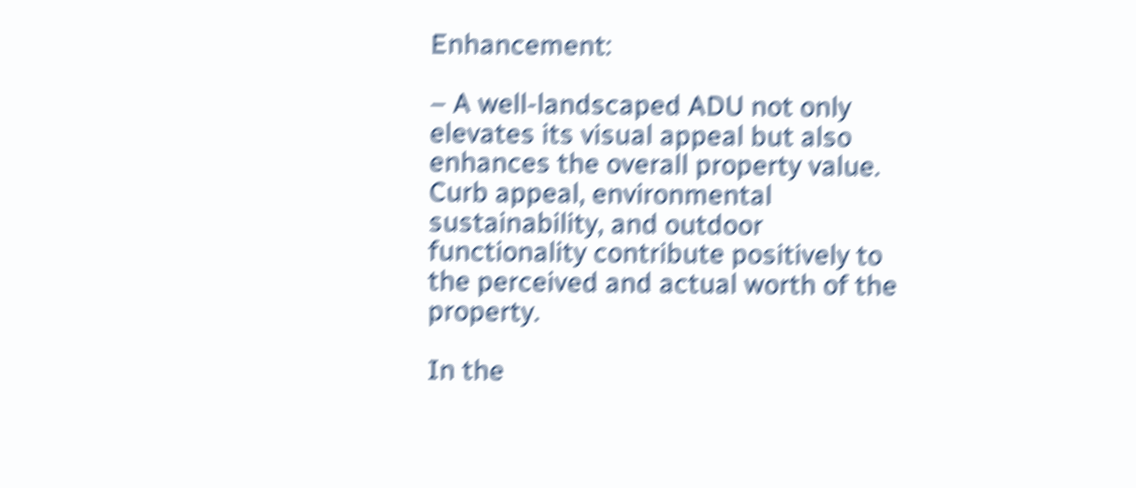Enhancement:

– A well-landscaped ADU not only elevates its visual appeal but also enhances the overall property value. Curb appeal, environmental sustainability, and outdoor functionality contribute positively to the perceived and actual worth of the property.

In the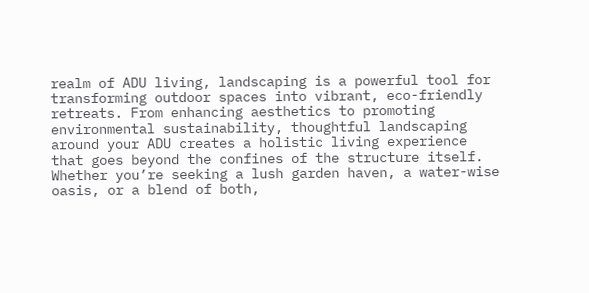realm of ADU living, landscaping is a powerful tool for transforming outdoor spaces into vibrant, eco-friendly retreats. From enhancing aesthetics to promoting environmental sustainability, thoughtful landscaping around your ADU creates a holistic living experience that goes beyond the confines of the structure itself. Whether you’re seeking a lush garden haven, a water-wise oasis, or a blend of both,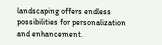landscaping offers endless possibilities for personalization and enhancement.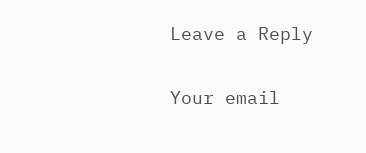Leave a Reply

Your email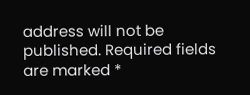address will not be published. Required fields are marked *